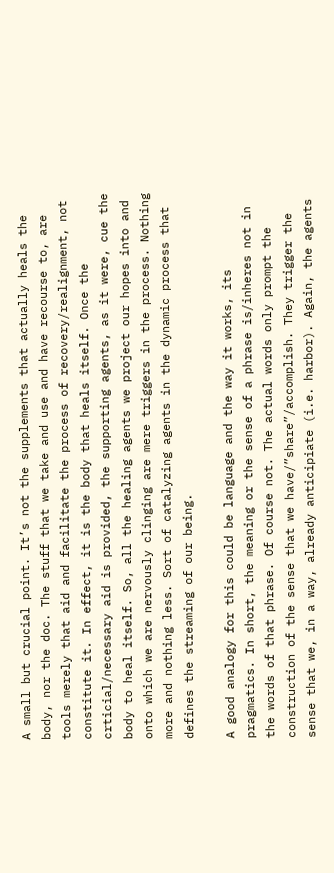A small but crucial point. It’s not the supplements that actually heals the body, nor the doc. The stuff that we take and use and have recourse to, are tools merely that aid and facilitate the process of recovery/realignment, not constitute it. In effect, it is the body that heals itself. Once the crticial/necessary aid is provided, the supporting agents, as it were, cue the body to heal itself. So, all the healing agents we project our hopes into and onto which we are nervously clinging are mere triggers in the process. Nothing more and nothing less. Sort of catalyzing agents in the dynamic process that defines the streaming of our being.

A good analogy for this could be language and the way it works, its pragmatics. In short, the meaning or the sense of a phrase is/inheres not in the words of that phrase. Of course not. The actual words only prompt the construction of the sense that we have/”share”/accomplish. They trigger the sense that we, in a way, already anticipiate (i.e. harbor). Again, the agents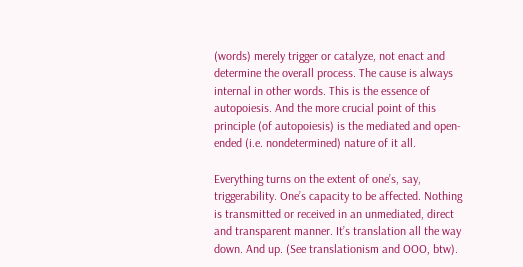(words) merely trigger or catalyze, not enact and determine the overall process. The cause is always internal in other words. This is the essence of autopoiesis. And the more crucial point of this principle (of autopoiesis) is the mediated and open-ended (i.e. nondetermined) nature of it all.

Everything turns on the extent of one’s, say, triggerability. One’s capacity to be affected. Nothing is transmitted or received in an unmediated, direct and transparent manner. It’s translation all the way down. And up. (See translationism and OOO, btw).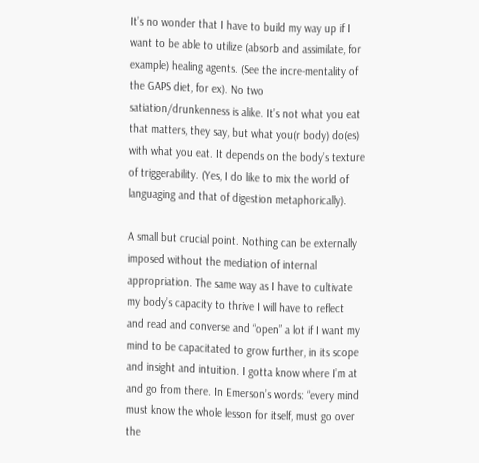It’s no wonder that I have to build my way up if I want to be able to utilize (absorb and assimilate, for example) healing agents. (See the incre-mentality of the GAPS diet, for ex). No two satiation/drunkenness is alike. It’s not what you eat that matters, they say, but what you(r body) do(es) with what you eat. It depends on the body’s texture of triggerability. (Yes, I do like to mix the world of languaging and that of digestion metaphorically).

A small but crucial point. Nothing can be externally imposed without the mediation of internal appropriation. The same way as I have to cultivate my body’s capacity to thrive I will have to reflect and read and converse and “open” a lot if I want my mind to be capacitated to grow further, in its scope and insight and intuition. I gotta know where I’m at and go from there. In Emerson’s words: “every mind must know the whole lesson for itself, must go over the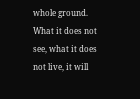whole ground. What it does not see, what it does not live, it will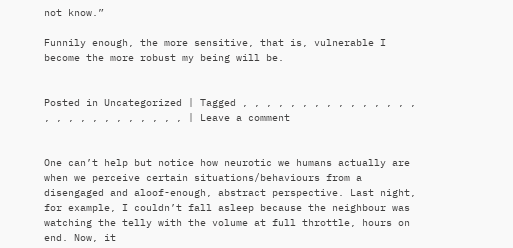not know.”

Funnily enough, the more sensitive, that is, vulnerable I become the more robust my being will be.


Posted in Uncategorized | Tagged , , , , , , , , , , , , , , , , , , , , , , , , , , , | Leave a comment


One can’t help but notice how neurotic we humans actually are when we perceive certain situations/behaviours from a disengaged and aloof-enough, abstract perspective. Last night, for example, I couldn’t fall asleep because the neighbour was watching the telly with the volume at full throttle, hours on end. Now, it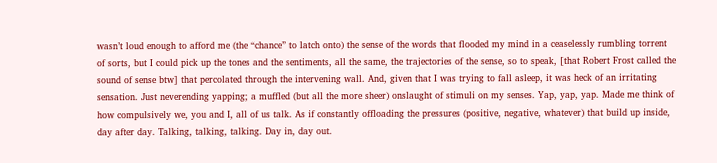wasn’t loud enough to afford me (the “chance” to latch onto) the sense of the words that flooded my mind in a ceaselessly rumbling torrent of sorts, but I could pick up the tones and the sentiments, all the same, the trajectories of the sense, so to speak, [that Robert Frost called the sound of sense btw] that percolated through the intervening wall. And, given that I was trying to fall asleep, it was heck of an irritating sensation. Just neverending yapping; a muffled (but all the more sheer) onslaught of stimuli on my senses. Yap, yap, yap. Made me think of how compulsively we, you and I, all of us talk. As if constantly offloading the pressures (positive, negative, whatever) that build up inside, day after day. Talking, talking, talking. Day in, day out.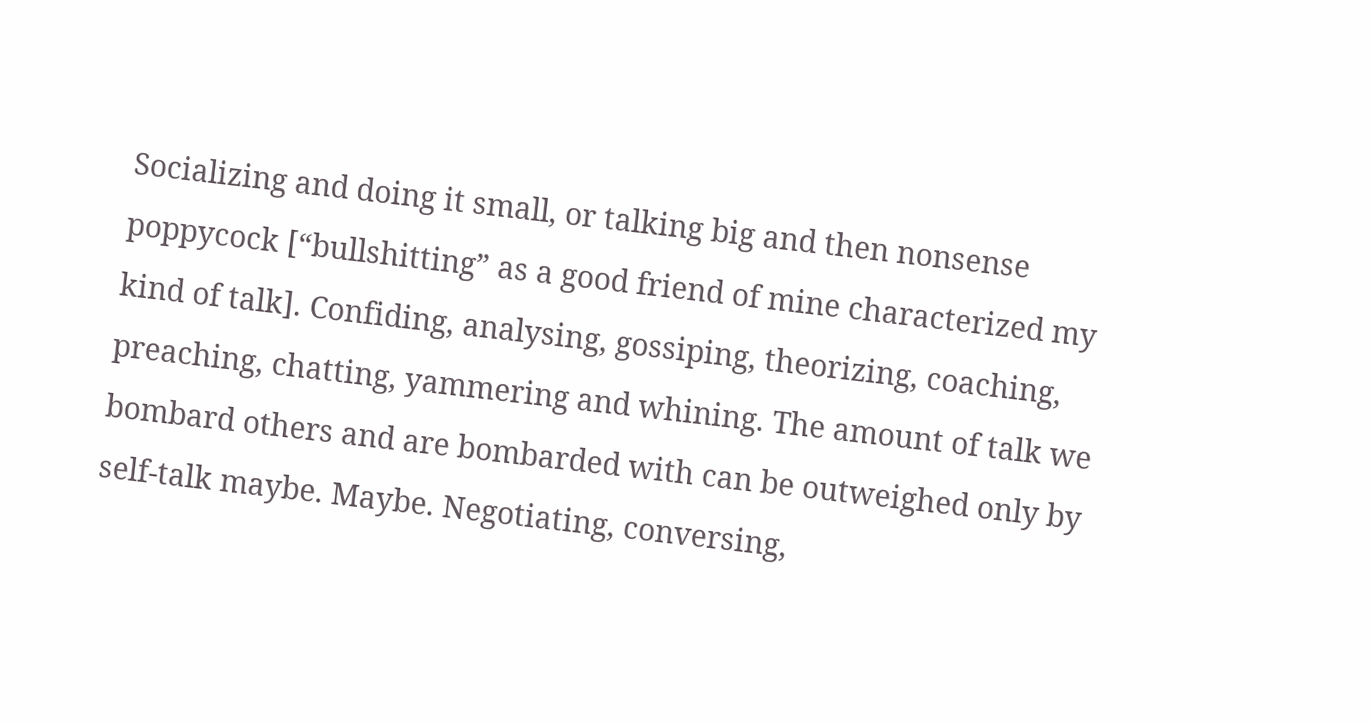Socializing and doing it small, or talking big and then nonsense poppycock [“bullshitting” as a good friend of mine characterized my kind of talk]. Confiding, analysing, gossiping, theorizing, coaching, preaching, chatting, yammering and whining. The amount of talk we bombard others and are bombarded with can be outweighed only by self-talk maybe. Maybe. Negotiating, conversing,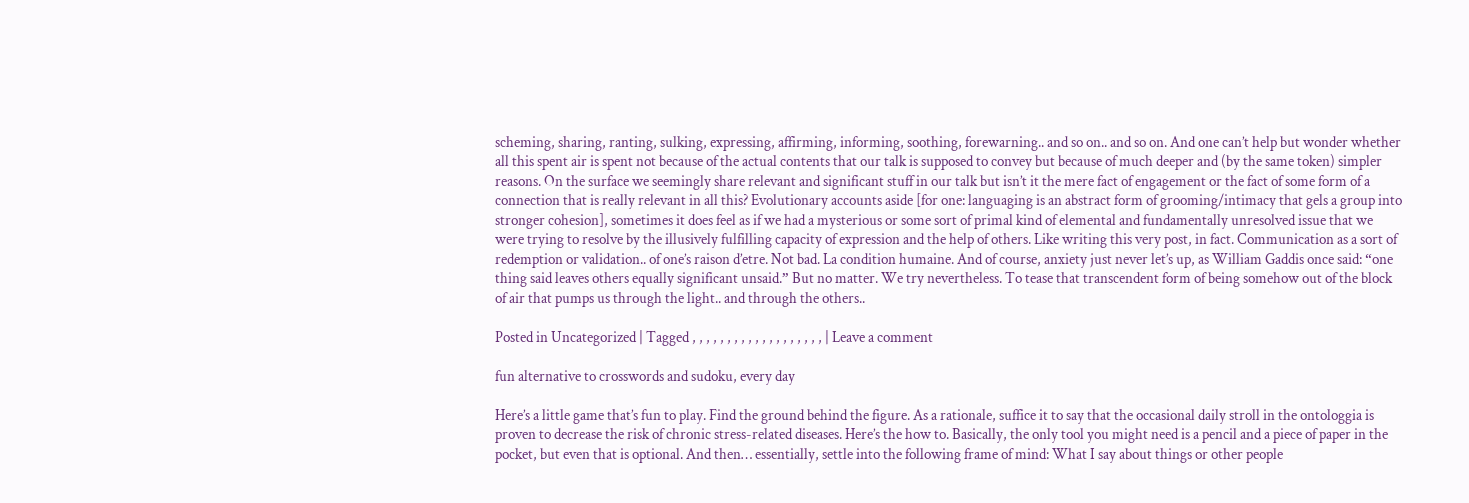scheming, sharing, ranting, sulking, expressing, affirming, informing, soothing, forewarning.. and so on.. and so on. And one can’t help but wonder whether all this spent air is spent not because of the actual contents that our talk is supposed to convey but because of much deeper and (by the same token) simpler reasons. On the surface we seemingly share relevant and significant stuff in our talk but isn’t it the mere fact of engagement or the fact of some form of a connection that is really relevant in all this? Evolutionary accounts aside [for one: languaging is an abstract form of grooming/intimacy that gels a group into stronger cohesion], sometimes it does feel as if we had a mysterious or some sort of primal kind of elemental and fundamentally unresolved issue that we were trying to resolve by the illusively fulfilling capacity of expression and the help of others. Like writing this very post, in fact. Communication as a sort of redemption or validation.. of one’s raison d’etre. Not bad. La condition humaine. And of course, anxiety just never let’s up, as William Gaddis once said: “one thing said leaves others equally significant unsaid.” But no matter. We try nevertheless. To tease that transcendent form of being somehow out of the block of air that pumps us through the light.. and through the others..

Posted in Uncategorized | Tagged , , , , , , , , , , , , , , , , , , , | Leave a comment

fun alternative to crosswords and sudoku, every day

Here’s a little game that’s fun to play. Find the ground behind the figure. As a rationale, suffice it to say that the occasional daily stroll in the ontologgia is proven to decrease the risk of chronic stress-related diseases. Here’s the how to. Basically, the only tool you might need is a pencil and a piece of paper in the pocket, but even that is optional. And then… essentially, settle into the following frame of mind: What I say about things or other people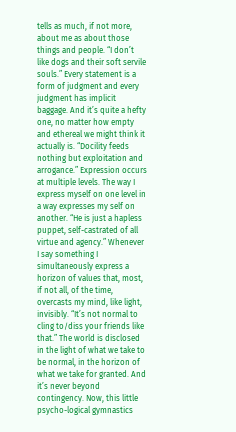tells as much, if not more, about me as about those things and people. “I don’t like dogs and their soft servile souls.” Every statement is a form of judgment and every judgment has implicit baggage. And it’s quite a hefty one, no matter how empty and ethereal we might think it actually is. “Docility feeds nothing but exploitation and arrogance.” Expression occurs at multiple levels. The way I express myself on one level in a way expresses my self on another. “He is just a hapless puppet, self-castrated of all virtue and agency.” Whenever I say something I simultaneously express a horizon of values that, most, if not all, of the time, overcasts my mind, like light, invisibly. “It’s not normal to cling to/diss your friends like that.” The world is disclosed in the light of what we take to be normal, in the horizon of what we take for granted. And it’s never beyond contingency. Now, this little psycho-logical gymnastics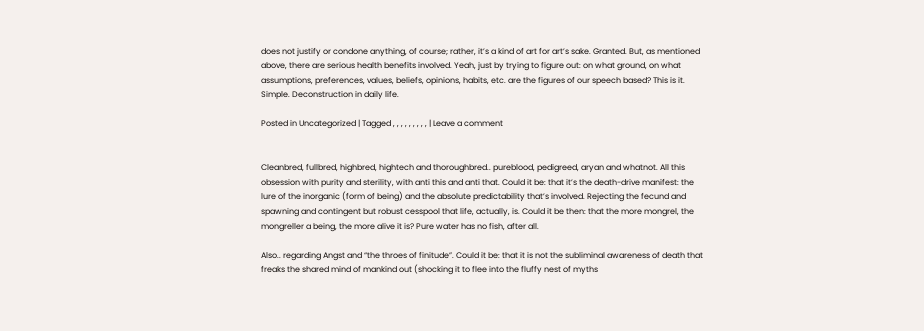does not justify or condone anything, of course; rather, it’s a kind of art for art’s sake. Granted. But, as mentioned above, there are serious health benefits involved. Yeah, just by trying to figure out: on what ground, on what assumptions, preferences, values, beliefs, opinions, habits, etc. are the figures of our speech based? This is it. Simple. Deconstruction in daily life.

Posted in Uncategorized | Tagged , , , , , , , , , | Leave a comment


Cleanbred, fullbred, highbred, hightech and thoroughbred.. pureblood, pedigreed, aryan and whatnot. All this obsession with purity and sterility, with anti this and anti that. Could it be: that it’s the death-drive manifest: the lure of the inorganic (form of being) and the absolute predictability that’s involved. Rejecting the fecund and spawning and contingent but robust cesspool that life, actually, is. Could it be then: that the more mongrel, the mongreller a being, the more alive it is? Pure water has no fish, after all.

Also.. regarding Angst and “the throes of finitude”. Could it be: that it is not the subliminal awareness of death that freaks the shared mind of mankind out (shocking it to flee into the fluffy nest of myths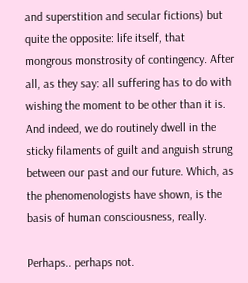and superstition and secular fictions) but quite the opposite: life itself, that mongrous monstrosity of contingency. After all, as they say: all suffering has to do with wishing the moment to be other than it is. And indeed, we do routinely dwell in the sticky filaments of guilt and anguish strung between our past and our future. Which, as the phenomenologists have shown, is the basis of human consciousness, really.

Perhaps.. perhaps not.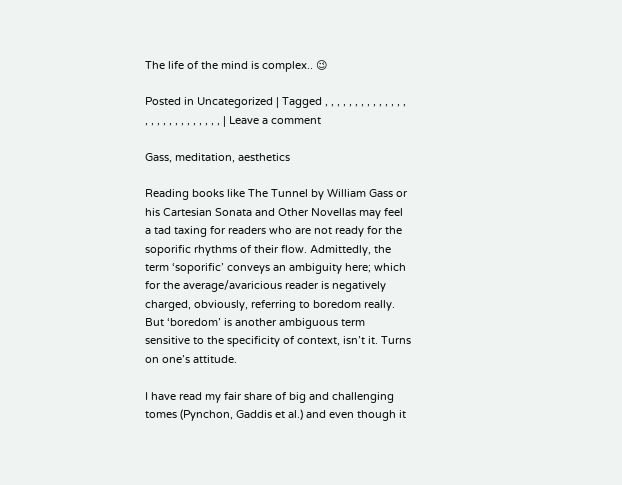The life of the mind is complex.. 😉

Posted in Uncategorized | Tagged , , , , , , , , , , , , , , , , , , , , , , , , , , , | Leave a comment

Gass, meditation, aesthetics

Reading books like The Tunnel by William Gass or his Cartesian Sonata and Other Novellas may feel a tad taxing for readers who are not ready for the soporific rhythms of their flow. Admittedly, the term ‘soporific’ conveys an ambiguity here; which for the average/avaricious reader is negatively charged, obviously, referring to boredom really. But ‘boredom’ is another ambiguous term sensitive to the specificity of context, isn’t it. Turns on one’s attitude.

I have read my fair share of big and challenging tomes (Pynchon, Gaddis et al.) and even though it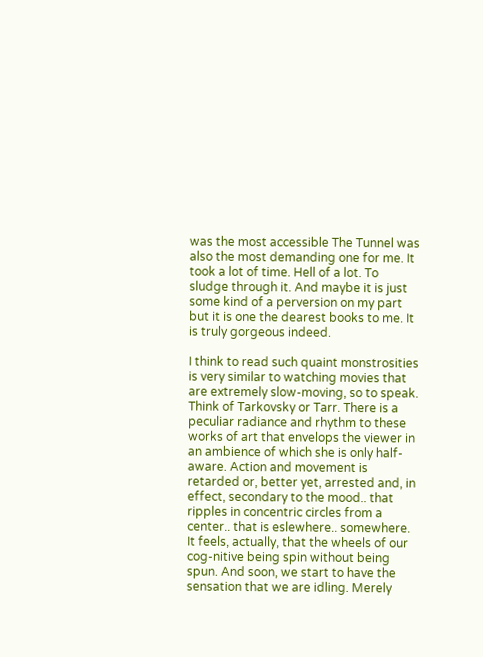was the most accessible The Tunnel was also the most demanding one for me. It took a lot of time. Hell of a lot. To sludge through it. And maybe it is just some kind of a perversion on my part but it is one the dearest books to me. It is truly gorgeous indeed.

I think to read such quaint monstrosities is very similar to watching movies that are extremely slow-moving, so to speak. Think of Tarkovsky or Tarr. There is a peculiar radiance and rhythm to these works of art that envelops the viewer in an ambience of which she is only half-aware. Action and movement is retarded or, better yet, arrested and, in effect, secondary to the mood.. that ripples in concentric circles from a center.. that is eslewhere.. somewhere. It feels, actually, that the wheels of our cog-nitive being spin without being spun. And soon, we start to have the sensation that we are idling. Merely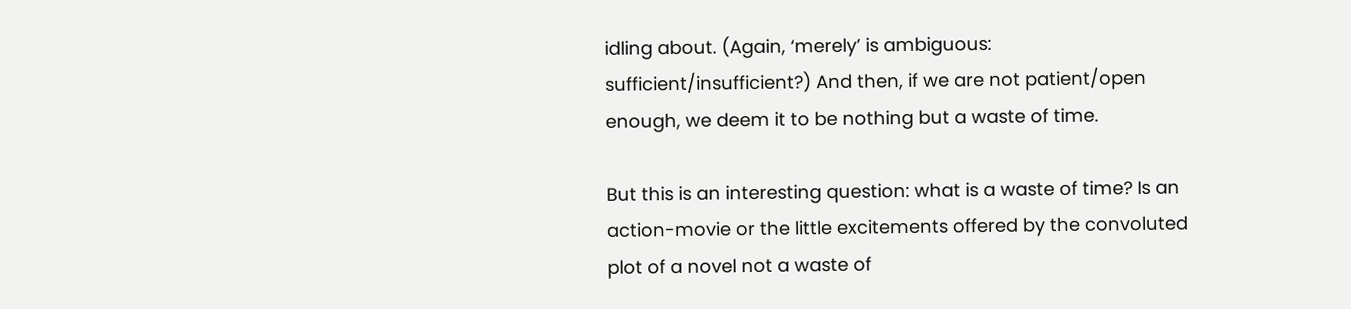idling about. (Again, ‘merely’ is ambiguous: sufficient/insufficient?) And then, if we are not patient/open enough, we deem it to be nothing but a waste of time.

But this is an interesting question: what is a waste of time? Is an action-movie or the little excitements offered by the convoluted plot of a novel not a waste of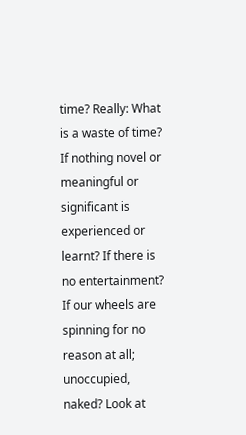time? Really: What is a waste of time? If nothing novel or meaningful or significant is experienced or learnt? If there is no entertainment? If our wheels are spinning for no reason at all; unoccupied, naked? Look at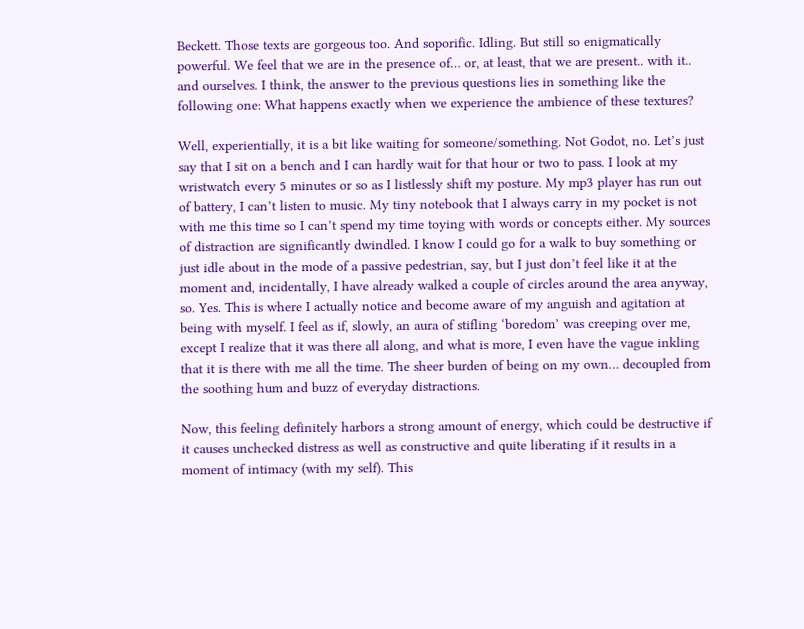Beckett. Those texts are gorgeous too. And soporific. Idling. But still so enigmatically powerful. We feel that we are in the presence of… or, at least, that we are present.. with it.. and ourselves. I think, the answer to the previous questions lies in something like the following one: What happens exactly when we experience the ambience of these textures?

Well, experientially, it is a bit like waiting for someone/something. Not Godot, no. Let’s just say that I sit on a bench and I can hardly wait for that hour or two to pass. I look at my wristwatch every 5 minutes or so as I listlessly shift my posture. My mp3 player has run out of battery, I can’t listen to music. My tiny notebook that I always carry in my pocket is not with me this time so I can’t spend my time toying with words or concepts either. My sources of distraction are significantly dwindled. I know I could go for a walk to buy something or just idle about in the mode of a passive pedestrian, say, but I just don’t feel like it at the moment and, incidentally, I have already walked a couple of circles around the area anyway, so. Yes. This is where I actually notice and become aware of my anguish and agitation at being with myself. I feel as if, slowly, an aura of stifling ‘boredom’ was creeping over me, except I realize that it was there all along, and what is more, I even have the vague inkling that it is there with me all the time. The sheer burden of being on my own… decoupled from the soothing hum and buzz of everyday distractions.

Now, this feeling definitely harbors a strong amount of energy, which could be destructive if it causes unchecked distress as well as constructive and quite liberating if it results in a moment of intimacy (with my self). This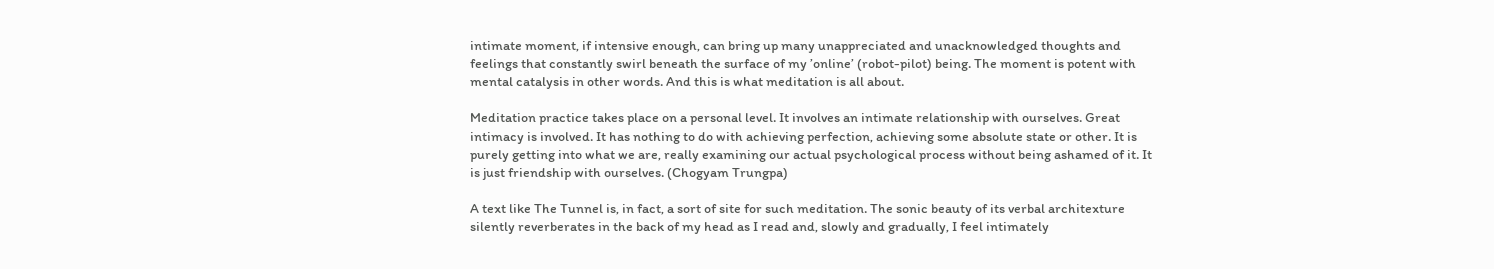intimate moment, if intensive enough, can bring up many unappreciated and unacknowledged thoughts and feelings that constantly swirl beneath the surface of my ’online’ (robot-pilot) being. The moment is potent with mental catalysis in other words. And this is what meditation is all about.

Meditation practice takes place on a personal level. It involves an intimate relationship with ourselves. Great intimacy is involved. It has nothing to do with achieving perfection, achieving some absolute state or other. It is purely getting into what we are, really examining our actual psychological process without being ashamed of it. It is just friendship with ourselves. (Chogyam Trungpa)

A text like The Tunnel is, in fact, a sort of site for such meditation. The sonic beauty of its verbal architexture silently reverberates in the back of my head as I read and, slowly and gradually, I feel intimately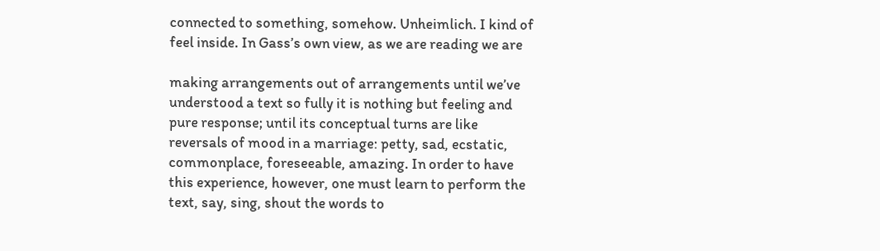connected to something, somehow. Unheimlich. I kind of feel inside. In Gass’s own view, as we are reading we are

making arrangements out of arrangements until we’ve understood a text so fully it is nothing but feeling and pure response; until its conceptual turns are like reversals of mood in a marriage: petty, sad, ecstatic, commonplace, foreseeable, amazing. In order to have this experience, however, one must learn to perform the text, say, sing, shout the words to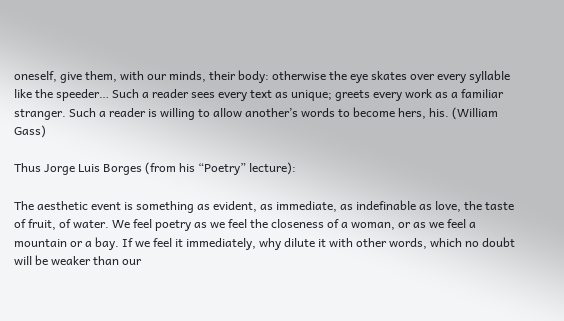oneself, give them, with our minds, their body: otherwise the eye skates over every syllable like the speeder… Such a reader sees every text as unique; greets every work as a familiar stranger. Such a reader is willing to allow another’s words to become hers, his. (William Gass)

Thus Jorge Luis Borges (from his “Poetry” lecture):

The aesthetic event is something as evident, as immediate, as indefinable as love, the taste of fruit, of water. We feel poetry as we feel the closeness of a woman, or as we feel a mountain or a bay. If we feel it immediately, why dilute it with other words, which no doubt will be weaker than our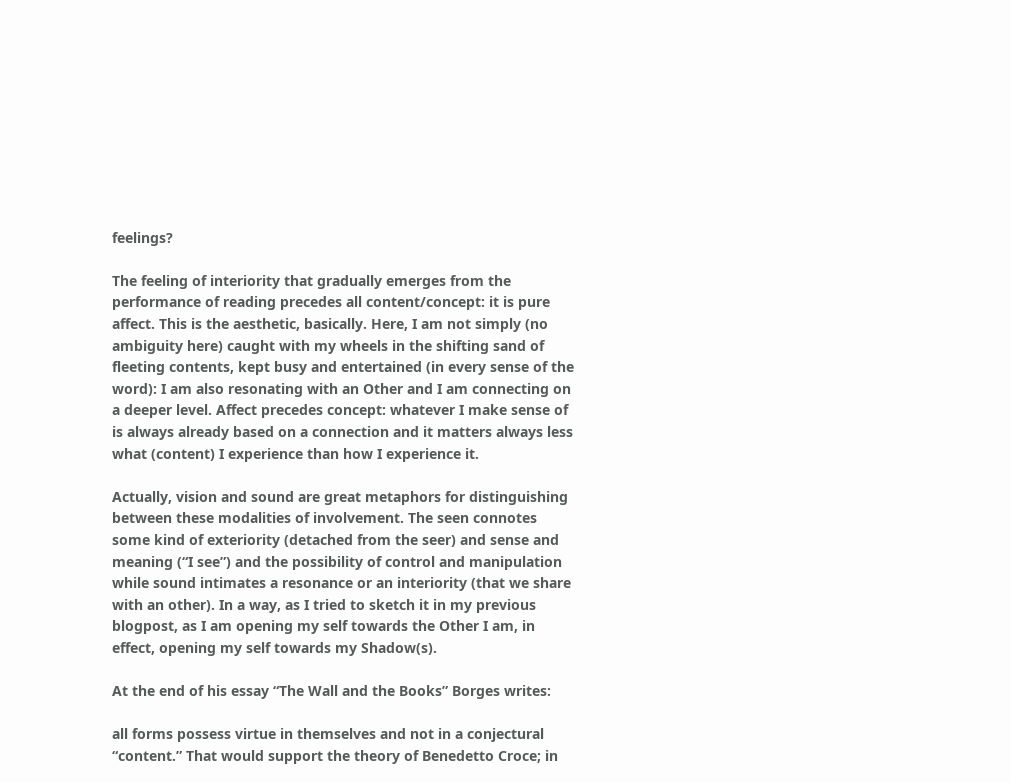feelings?

The feeling of interiority that gradually emerges from the performance of reading precedes all content/concept: it is pure affect. This is the aesthetic, basically. Here, I am not simply (no ambiguity here) caught with my wheels in the shifting sand of fleeting contents, kept busy and entertained (in every sense of the word): I am also resonating with an Other and I am connecting on a deeper level. Affect precedes concept: whatever I make sense of is always already based on a connection and it matters always less what (content) I experience than how I experience it.

Actually, vision and sound are great metaphors for distinguishing between these modalities of involvement. The seen connotes some kind of exteriority (detached from the seer) and sense and meaning (“I see”) and the possibility of control and manipulation while sound intimates a resonance or an interiority (that we share with an other). In a way, as I tried to sketch it in my previous blogpost, as I am opening my self towards the Other I am, in effect, opening my self towards my Shadow(s).

At the end of his essay “The Wall and the Books” Borges writes:

all forms possess virtue in themselves and not in a conjectural “content.” That would support the theory of Benedetto Croce; in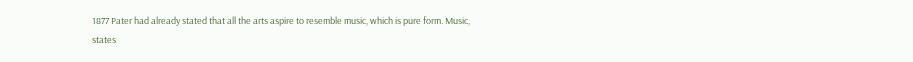1877 Pater had already stated that all the arts aspire to resemble music, which is pure form. Music, states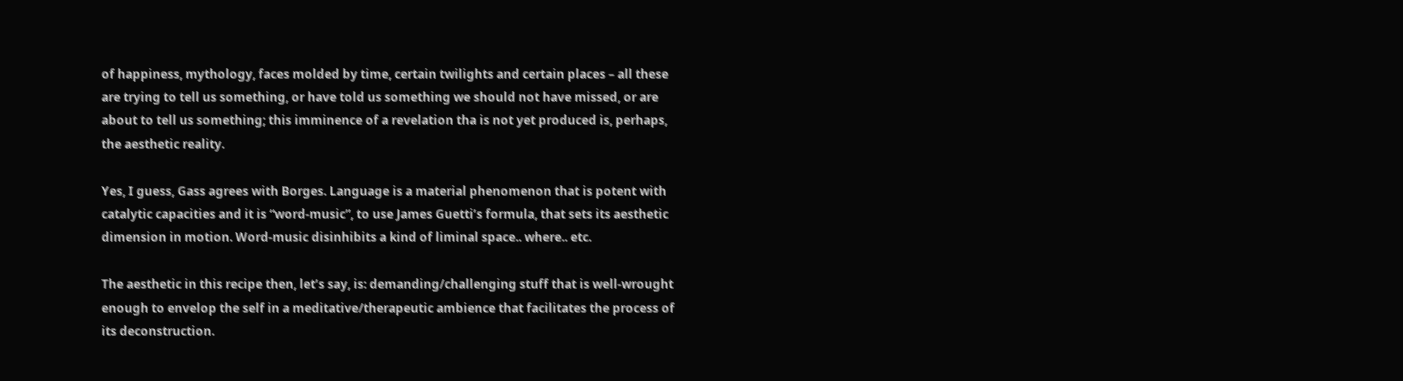of happiness, mythology, faces molded by time, certain twilights and certain places – all these are trying to tell us something, or have told us something we should not have missed, or are about to tell us something; this imminence of a revelation tha is not yet produced is, perhaps, the aesthetic reality.

Yes, I guess, Gass agrees with Borges. Language is a material phenomenon that is potent with catalytic capacities and it is “word-music”, to use James Guetti’s formula, that sets its aesthetic dimension in motion. Word-music disinhibits a kind of liminal space.. where.. etc.

The aesthetic in this recipe then, let’s say, is: demanding/challenging stuff that is well-wrought enough to envelop the self in a meditative/therapeutic ambience that facilitates the process of its deconstruction.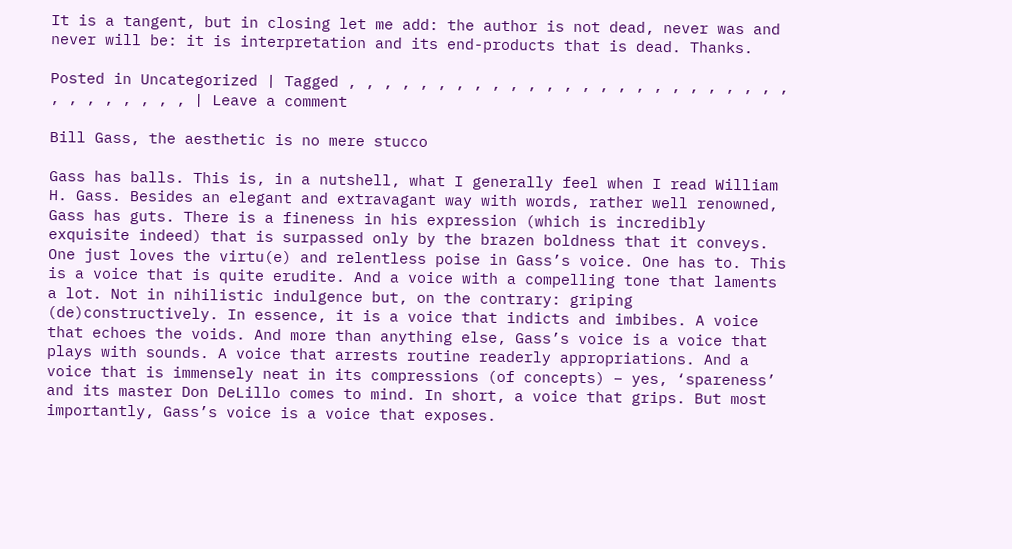It is a tangent, but in closing let me add: the author is not dead, never was and never will be: it is interpretation and its end-products that is dead. Thanks.

Posted in Uncategorized | Tagged , , , , , , , , , , , , , , , , , , , , , , , , , , , , , , , , , | Leave a comment

Bill Gass, the aesthetic is no mere stucco

Gass has balls. This is, in a nutshell, what I generally feel when I read William H. Gass. Besides an elegant and extravagant way with words, rather well renowned, Gass has guts. There is a fineness in his expression (which is incredibly exquisite indeed) that is surpassed only by the brazen boldness that it conveys. One just loves the virtu(e) and relentless poise in Gass’s voice. One has to. This is a voice that is quite erudite. And a voice with a compelling tone that laments a lot. Not in nihilistic indulgence but, on the contrary: griping (de)constructively. In essence, it is a voice that indicts and imbibes. A voice that echoes the voids. And more than anything else, Gass’s voice is a voice that plays with sounds. A voice that arrests routine readerly appropriations. And a voice that is immensely neat in its compressions (of concepts) – yes, ‘spareness’ and its master Don DeLillo comes to mind. In short, a voice that grips. But most importantly, Gass’s voice is a voice that exposes.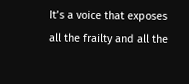It’s a voice that exposes all the frailty and all the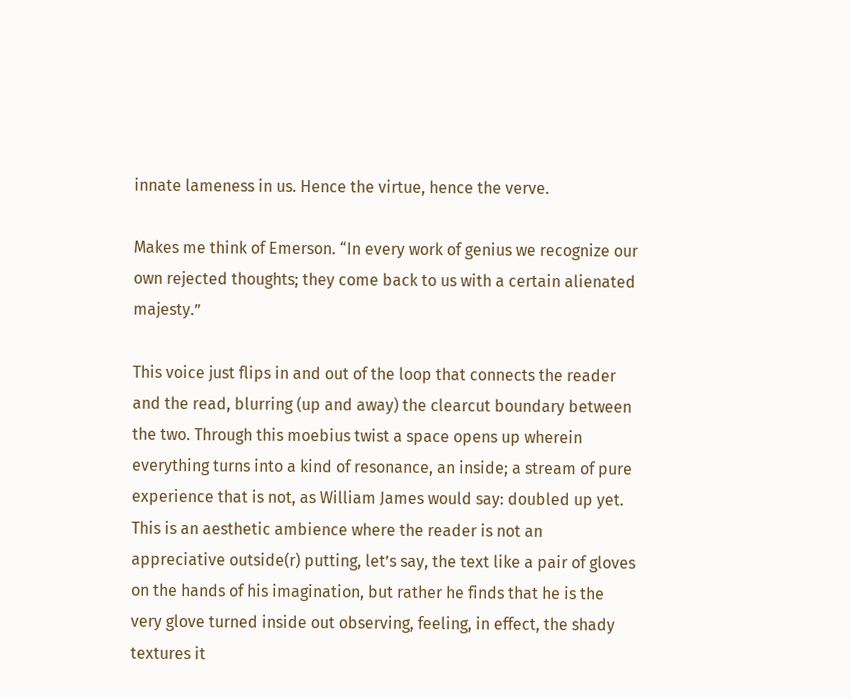innate lameness in us. Hence the virtue, hence the verve.

Makes me think of Emerson. “In every work of genius we recognize our own rejected thoughts; they come back to us with a certain alienated majesty.”

This voice just flips in and out of the loop that connects the reader and the read, blurring (up and away) the clearcut boundary between the two. Through this moebius twist a space opens up wherein everything turns into a kind of resonance, an inside; a stream of pure experience that is not, as William James would say: doubled up yet. This is an aesthetic ambience where the reader is not an appreciative outside(r) putting, let’s say, the text like a pair of gloves on the hands of his imagination, but rather he finds that he is the very glove turned inside out observing, feeling, in effect, the shady textures it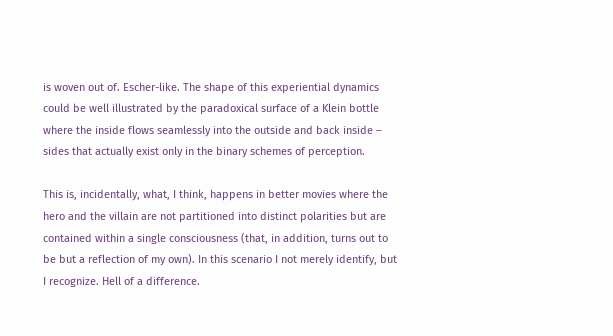is woven out of. Escher-like. The shape of this experiential dynamics could be well illustrated by the paradoxical surface of a Klein bottle where the inside flows seamlessly into the outside and back inside – sides that actually exist only in the binary schemes of perception.

This is, incidentally, what, I think, happens in better movies where the hero and the villain are not partitioned into distinct polarities but are contained within a single consciousness (that, in addition, turns out to be but a reflection of my own). In this scenario I not merely identify, but I recognize. Hell of a difference.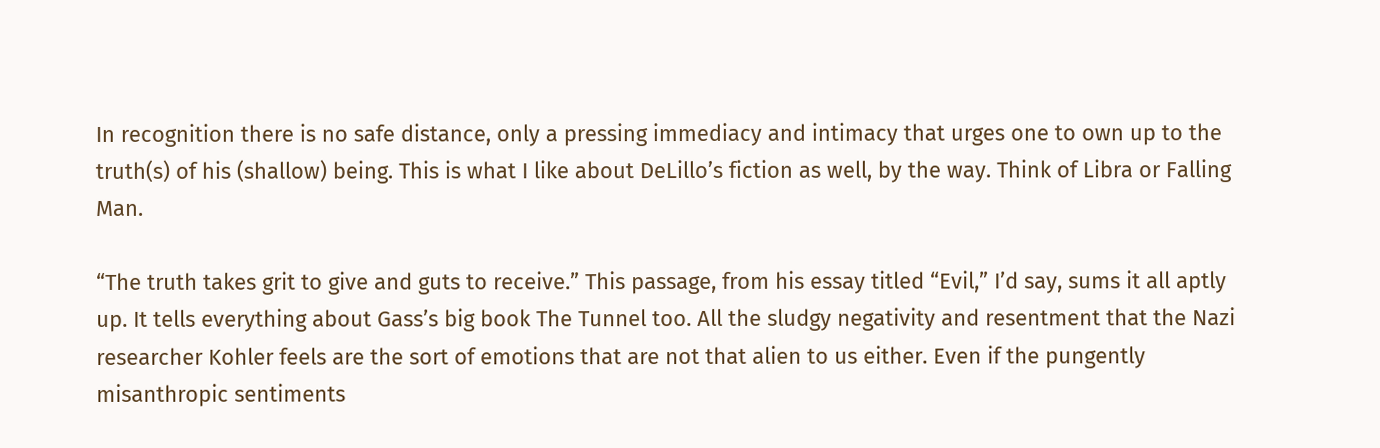In recognition there is no safe distance, only a pressing immediacy and intimacy that urges one to own up to the truth(s) of his (shallow) being. This is what I like about DeLillo’s fiction as well, by the way. Think of Libra or Falling Man.

“The truth takes grit to give and guts to receive.” This passage, from his essay titled “Evil,” I’d say, sums it all aptly up. It tells everything about Gass’s big book The Tunnel too. All the sludgy negativity and resentment that the Nazi researcher Kohler feels are the sort of emotions that are not that alien to us either. Even if the pungently misanthropic sentiments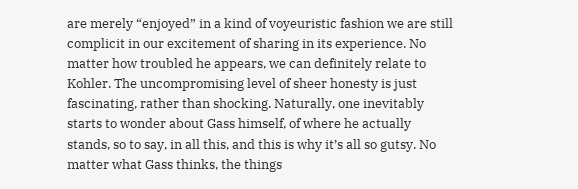are merely “enjoyed” in a kind of voyeuristic fashion we are still complicit in our excitement of sharing in its experience. No matter how troubled he appears, we can definitely relate to Kohler. The uncompromising level of sheer honesty is just fascinating, rather than shocking. Naturally, one inevitably starts to wonder about Gass himself, of where he actually stands, so to say, in all this, and this is why it’s all so gutsy. No matter what Gass thinks, the things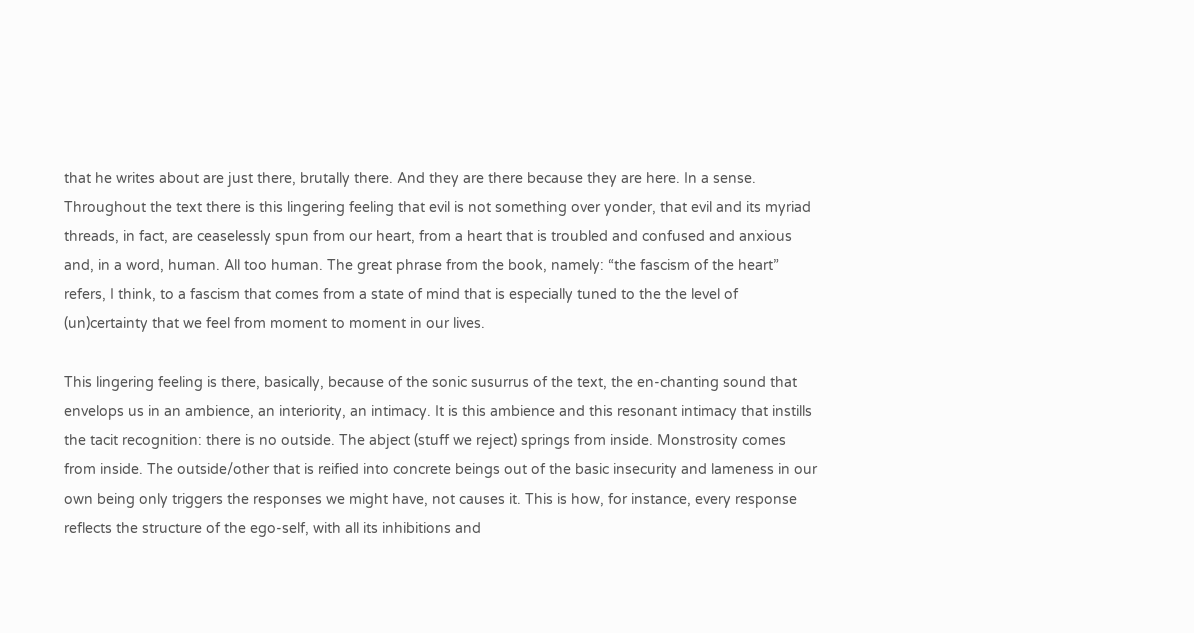that he writes about are just there, brutally there. And they are there because they are here. In a sense. Throughout the text there is this lingering feeling that evil is not something over yonder, that evil and its myriad threads, in fact, are ceaselessly spun from our heart, from a heart that is troubled and confused and anxious and, in a word, human. All too human. The great phrase from the book, namely: “the fascism of the heart” refers, I think, to a fascism that comes from a state of mind that is especially tuned to the the level of (un)certainty that we feel from moment to moment in our lives.

This lingering feeling is there, basically, because of the sonic susurrus of the text, the en-chanting sound that envelops us in an ambience, an interiority, an intimacy. It is this ambience and this resonant intimacy that instills the tacit recognition: there is no outside. The abject (stuff we reject) springs from inside. Monstrosity comes from inside. The outside/other that is reified into concrete beings out of the basic insecurity and lameness in our own being only triggers the responses we might have, not causes it. This is how, for instance, every response reflects the structure of the ego-self, with all its inhibitions and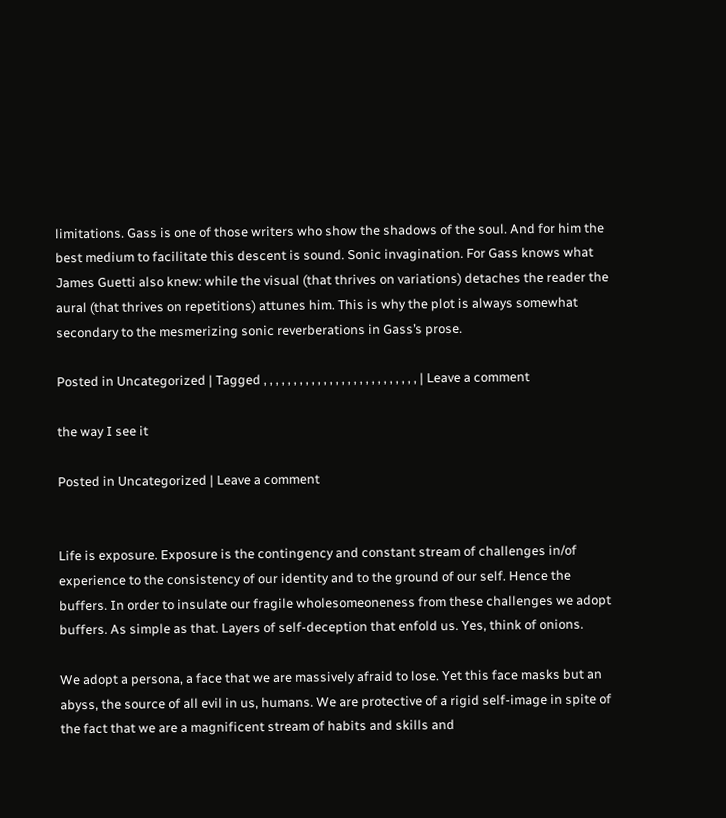limitations. Gass is one of those writers who show the shadows of the soul. And for him the best medium to facilitate this descent is sound. Sonic invagination. For Gass knows what James Guetti also knew: while the visual (that thrives on variations) detaches the reader the aural (that thrives on repetitions) attunes him. This is why the plot is always somewhat secondary to the mesmerizing sonic reverberations in Gass’s prose.

Posted in Uncategorized | Tagged , , , , , , , , , , , , , , , , , , , , , , , , , , | Leave a comment

the way I see it

Posted in Uncategorized | Leave a comment


Life is exposure. Exposure is the contingency and constant stream of challenges in/of experience to the consistency of our identity and to the ground of our self. Hence the buffers. In order to insulate our fragile wholesomeoneness from these challenges we adopt buffers. As simple as that. Layers of self-deception that enfold us. Yes, think of onions.

We adopt a persona, a face that we are massively afraid to lose. Yet this face masks but an abyss, the source of all evil in us, humans. We are protective of a rigid self-image in spite of the fact that we are a magnificent stream of habits and skills and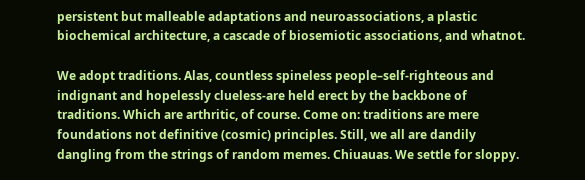persistent but malleable adaptations and neuroassociations, a plastic biochemical architecture, a cascade of biosemiotic associations, and whatnot.

We adopt traditions. Alas, countless spineless people–self-righteous and indignant and hopelessly clueless-are held erect by the backbone of traditions. Which are arthritic, of course. Come on: traditions are mere foundations not definitive (cosmic) principles. Still, we all are dandily dangling from the strings of random memes. Chiuauas. We settle for sloppy.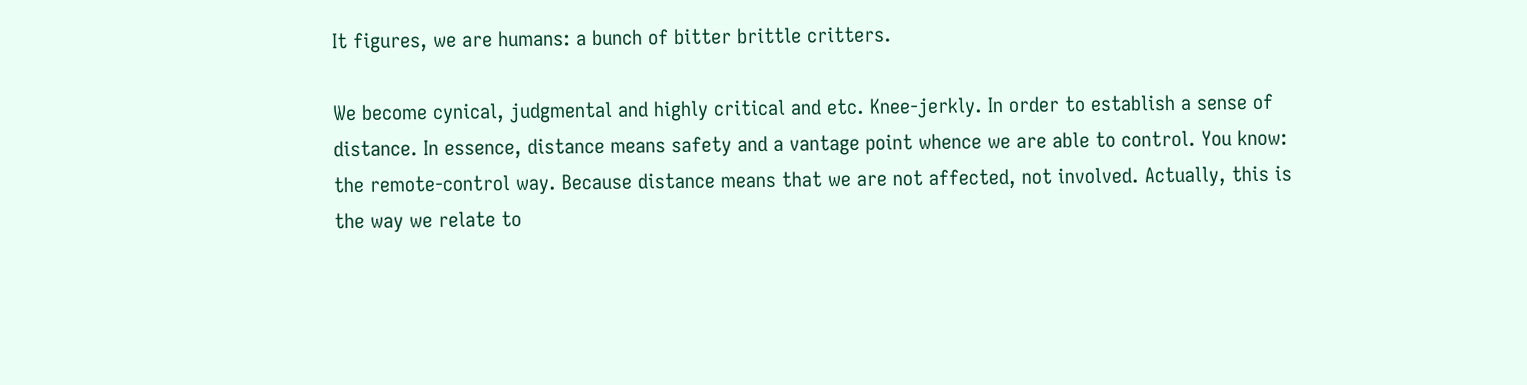It figures, we are humans: a bunch of bitter brittle critters.

We become cynical, judgmental and highly critical and etc. Knee-jerkly. In order to establish a sense of distance. In essence, distance means safety and a vantage point whence we are able to control. You know: the remote-control way. Because distance means that we are not affected, not involved. Actually, this is the way we relate to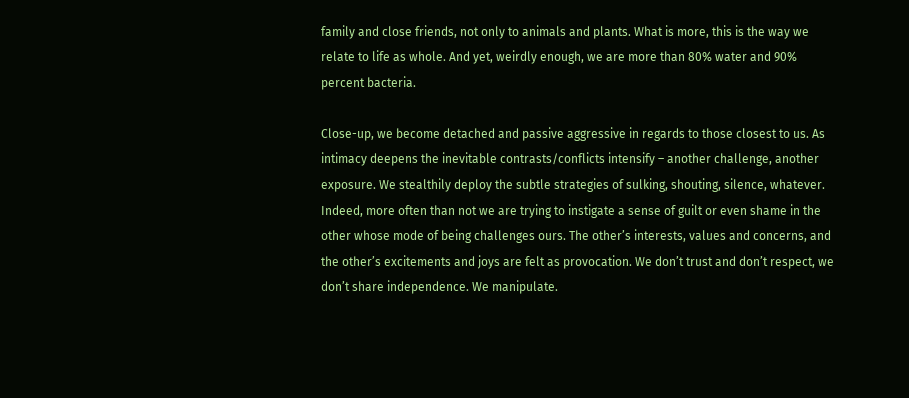family and close friends, not only to animals and plants. What is more, this is the way we relate to life as whole. And yet, weirdly enough, we are more than 80% water and 90% percent bacteria.

Close-up, we become detached and passive aggressive in regards to those closest to us. As intimacy deepens the inevitable contrasts/conflicts intensify – another challenge, another exposure. We stealthily deploy the subtle strategies of sulking, shouting, silence, whatever. Indeed, more often than not we are trying to instigate a sense of guilt or even shame in the other whose mode of being challenges ours. The other’s interests, values and concerns, and the other’s excitements and joys are felt as provocation. We don’t trust and don’t respect, we don’t share independence. We manipulate.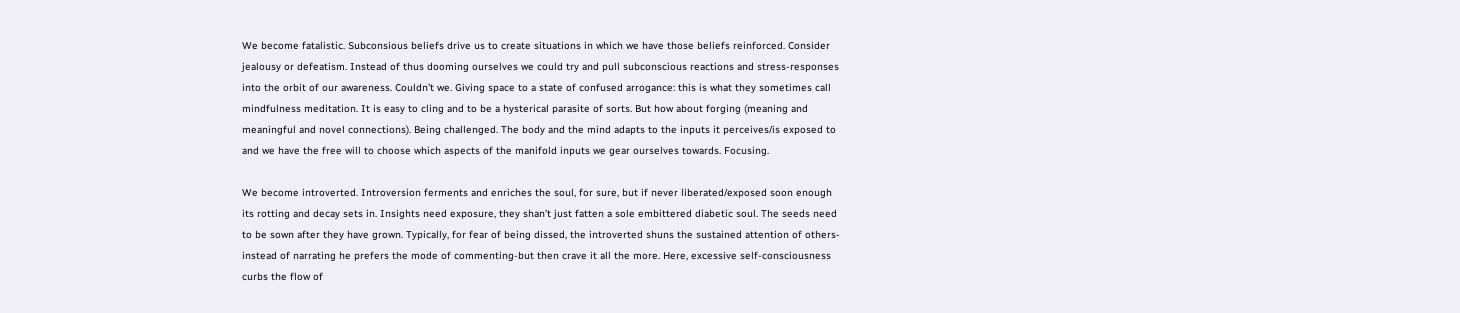We become fatalistic. Subconsious beliefs drive us to create situations in which we have those beliefs reinforced. Consider jealousy or defeatism. Instead of thus dooming ourselves we could try and pull subconscious reactions and stress-responses into the orbit of our awareness. Couldn’t we. Giving space to a state of confused arrogance: this is what they sometimes call mindfulness meditation. It is easy to cling and to be a hysterical parasite of sorts. But how about forging (meaning and meaningful and novel connections). Being challenged. The body and the mind adapts to the inputs it perceives/is exposed to and we have the free will to choose which aspects of the manifold inputs we gear ourselves towards. Focusing.

We become introverted. Introversion ferments and enriches the soul, for sure, but if never liberated/exposed soon enough its rotting and decay sets in. Insights need exposure, they shan’t just fatten a sole embittered diabetic soul. The seeds need to be sown after they have grown. Typically, for fear of being dissed, the introverted shuns the sustained attention of others-instead of narrating he prefers the mode of commenting-but then crave it all the more. Here, excessive self-consciousness curbs the flow of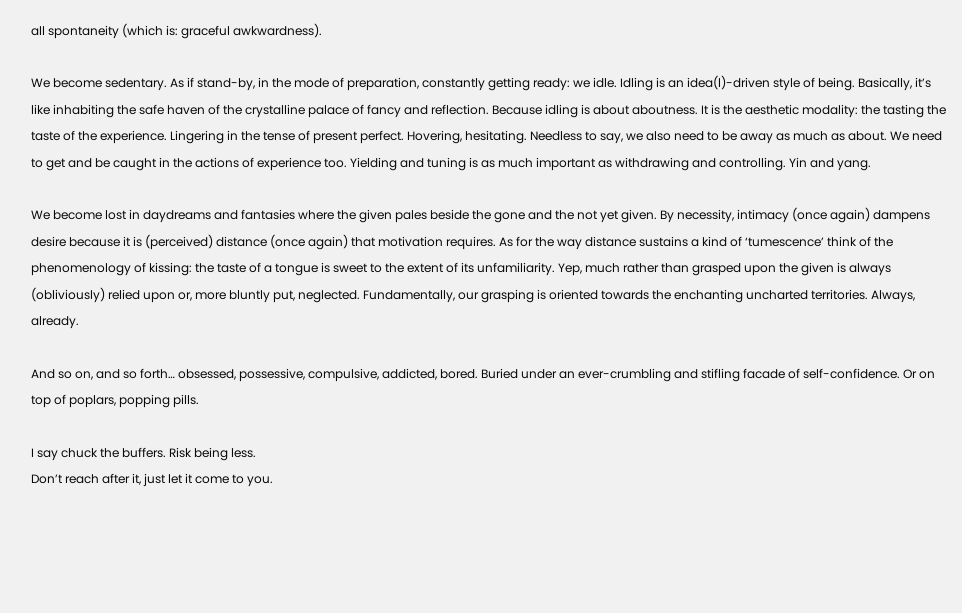all spontaneity (which is: graceful awkwardness).

We become sedentary. As if stand-by, in the mode of preparation, constantly getting ready: we idle. Idling is an idea(l)-driven style of being. Basically, it’s like inhabiting the safe haven of the crystalline palace of fancy and reflection. Because idling is about aboutness. It is the aesthetic modality: the tasting the taste of the experience. Lingering in the tense of present perfect. Hovering, hesitating. Needless to say, we also need to be away as much as about. We need to get and be caught in the actions of experience too. Yielding and tuning is as much important as withdrawing and controlling. Yin and yang.

We become lost in daydreams and fantasies where the given pales beside the gone and the not yet given. By necessity, intimacy (once again) dampens desire because it is (perceived) distance (once again) that motivation requires. As for the way distance sustains a kind of ‘tumescence’ think of the phenomenology of kissing: the taste of a tongue is sweet to the extent of its unfamiliarity. Yep, much rather than grasped upon the given is always (obliviously) relied upon or, more bluntly put, neglected. Fundamentally, our grasping is oriented towards the enchanting uncharted territories. Always, already.

And so on, and so forth… obsessed, possessive, compulsive, addicted, bored. Buried under an ever-crumbling and stifling facade of self-confidence. Or on top of poplars, popping pills.

I say chuck the buffers. Risk being less.
Don’t reach after it, just let it come to you.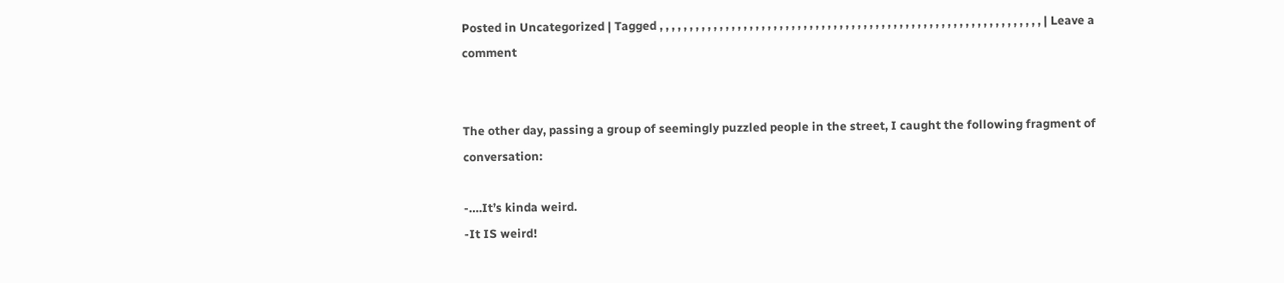Posted in Uncategorized | Tagged , , , , , , , , , , , , , , , , , , , , , , , , , , , , , , , , , , , , , , , , , , , , , , , , , , , , , , , , , , , , , , , , | Leave a comment


The other day, passing a group of seemingly puzzled people in the street, I caught the following fragment of conversation:

-….It’s kinda weird.
-It IS weird!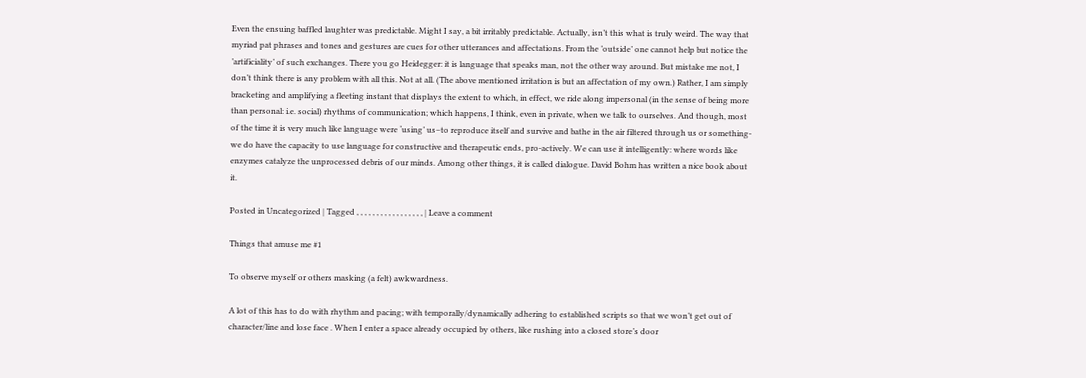Even the ensuing baffled laughter was predictable. Might I say, a bit irritably predictable. Actually, isn’t this what is truly weird. The way that myriad pat phrases and tones and gestures are cues for other utterances and affectations. From the ’outside’ one cannot help but notice the ’artificiality’ of such exchanges. There you go Heidegger: it is language that speaks man, not the other way around. But mistake me not, I don’t think there is any problem with all this. Not at all. (The above mentioned irritation is but an affectation of my own.) Rather, I am simply bracketing and amplifying a fleeting instant that displays the extent to which, in effect, we ride along impersonal (in the sense of being more than personal: i.e. social) rhythms of communication; which happens, I think, even in private, when we talk to ourselves. And though, most of the time it is very much like language were ‘using’ us–to reproduce itself and survive and bathe in the air filtered through us or something-we do have the capacity to use language for constructive and therapeutic ends, pro-actively. We can use it intelligently: where words like enzymes catalyze the unprocessed debris of our minds. Among other things, it is called dialogue. David Bohm has written a nice book about it.

Posted in Uncategorized | Tagged , , , , , , , , , , , , , , , , , | Leave a comment

Things that amuse me #1

To observe myself or others masking (a felt) awkwardness.

A lot of this has to do with rhythm and pacing; with temporally/dynamically adhering to established scripts so that we won’t get out of character/line and lose face . When I enter a space already occupied by others, like rushing into a closed store’s door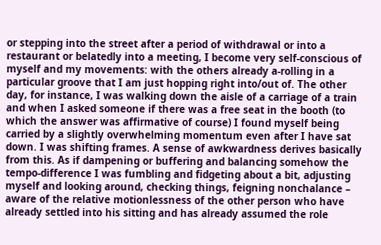or stepping into the street after a period of withdrawal or into a restaurant or belatedly into a meeting, I become very self-conscious of myself and my movements: with the others already a-rolling in a particular groove that I am just hopping right into/out of. The other day, for instance, I was walking down the aisle of a carriage of a train and when I asked someone if there was a free seat in the booth (to which the answer was affirmative of course) I found myself being carried by a slightly overwhelming momentum even after I have sat down. I was shifting frames. A sense of awkwardness derives basically from this. As if dampening or buffering and balancing somehow the tempo-difference I was fumbling and fidgeting about a bit, adjusting myself and looking around, checking things, feigning nonchalance – aware of the relative motionlessness of the other person who have already settled into his sitting and has already assumed the role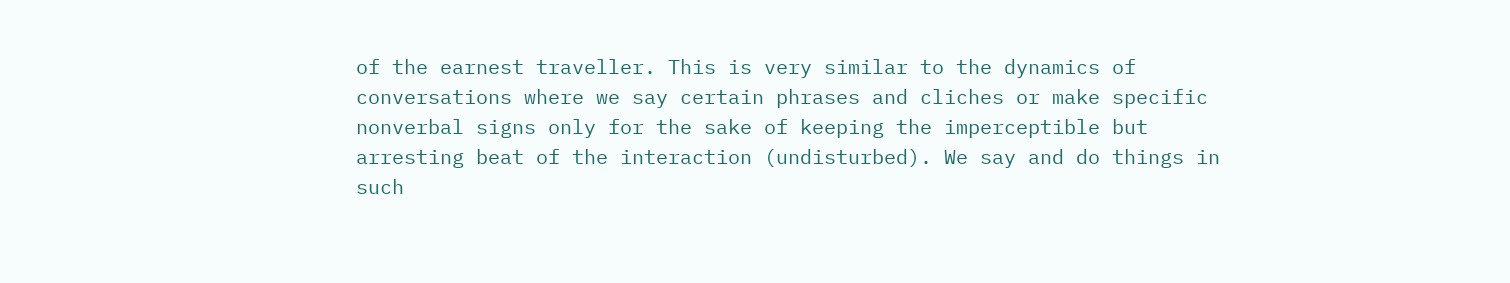of the earnest traveller. This is very similar to the dynamics of conversations where we say certain phrases and cliches or make specific nonverbal signs only for the sake of keeping the imperceptible but arresting beat of the interaction (undisturbed). We say and do things in such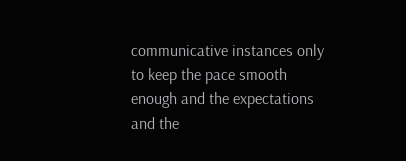communicative instances only to keep the pace smooth enough and the expectations and the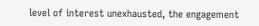level of interest unexhausted, the engagement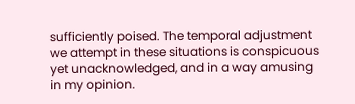sufficiently poised. The temporal adjustment we attempt in these situations is conspicuous yet unacknowledged, and in a way amusing in my opinion.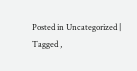Posted in Uncategorized | Tagged ,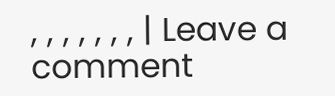, , , , , , , | Leave a comment